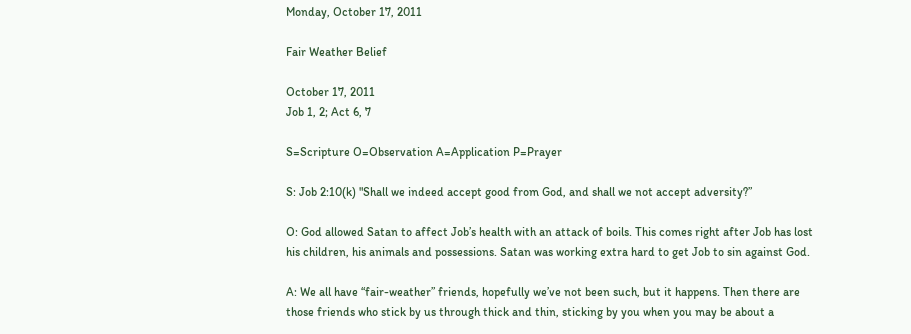Monday, October 17, 2011

Fair Weather Belief

October 17, 2011
Job 1, 2; Act 6, 7

S=Scripture O=Observation A=Application P=Prayer

S: Job 2:10(k) "Shall we indeed accept good from God, and shall we not accept adversity?”

O: God allowed Satan to affect Job’s health with an attack of boils. This comes right after Job has lost his children, his animals and possessions. Satan was working extra hard to get Job to sin against God.

A: We all have “fair-weather” friends, hopefully we’ve not been such, but it happens. Then there are those friends who stick by us through thick and thin, sticking by you when you may be about a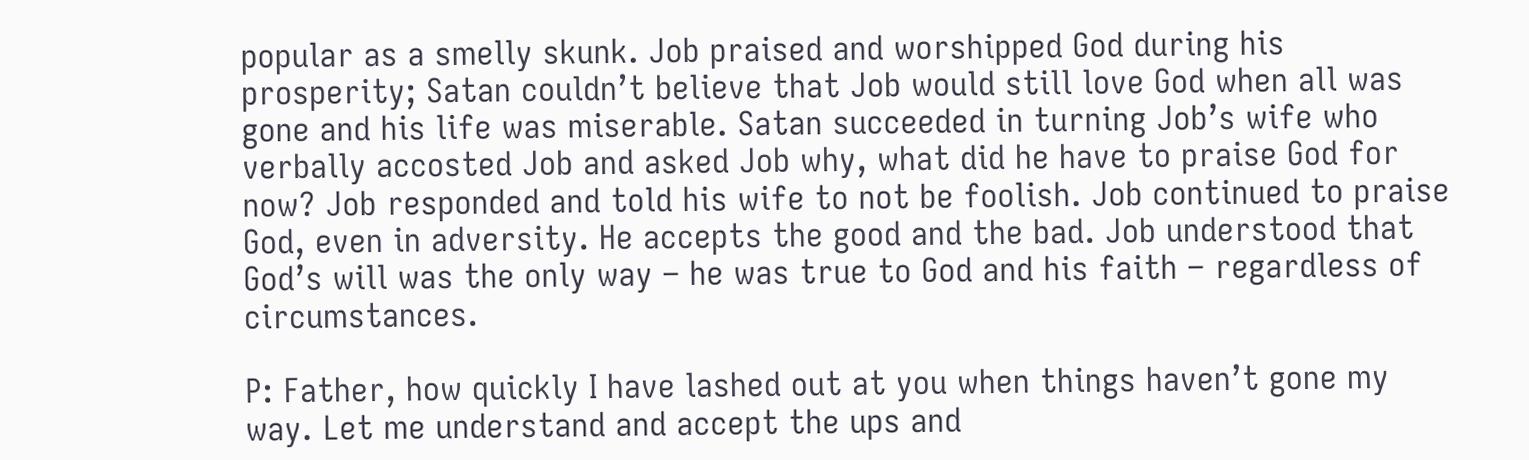popular as a smelly skunk. Job praised and worshipped God during his prosperity; Satan couldn’t believe that Job would still love God when all was gone and his life was miserable. Satan succeeded in turning Job’s wife who verbally accosted Job and asked Job why, what did he have to praise God for now? Job responded and told his wife to not be foolish. Job continued to praise God, even in adversity. He accepts the good and the bad. Job understood that God’s will was the only way – he was true to God and his faith – regardless of circumstances.

P: Father, how quickly I have lashed out at you when things haven’t gone my way. Let me understand and accept the ups and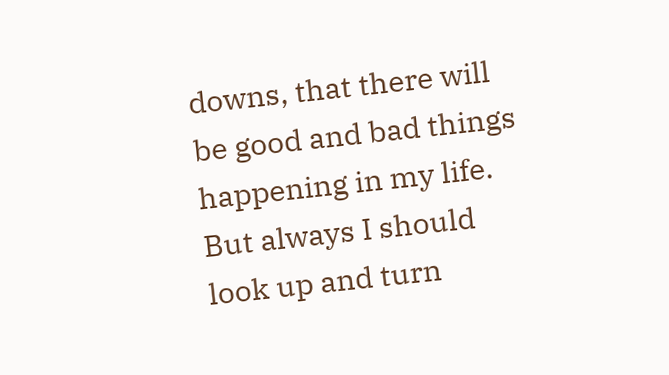downs, that there will be good and bad things happening in my life. But always I should look up and turn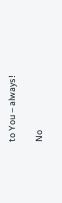to You – always!

No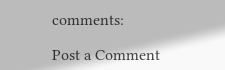comments:

Post a Comment